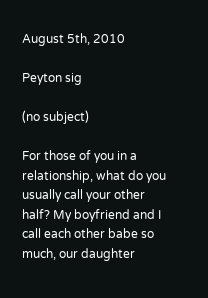August 5th, 2010

Peyton sig

(no subject)

For those of you in a relationship, what do you usually call your other half? My boyfriend and I call each other babe so much, our daughter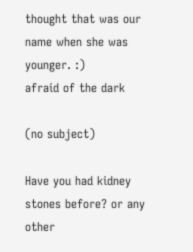thought that was our name when she was younger. :)
afraid of the dark

(no subject)

Have you had kidney stones before? or any other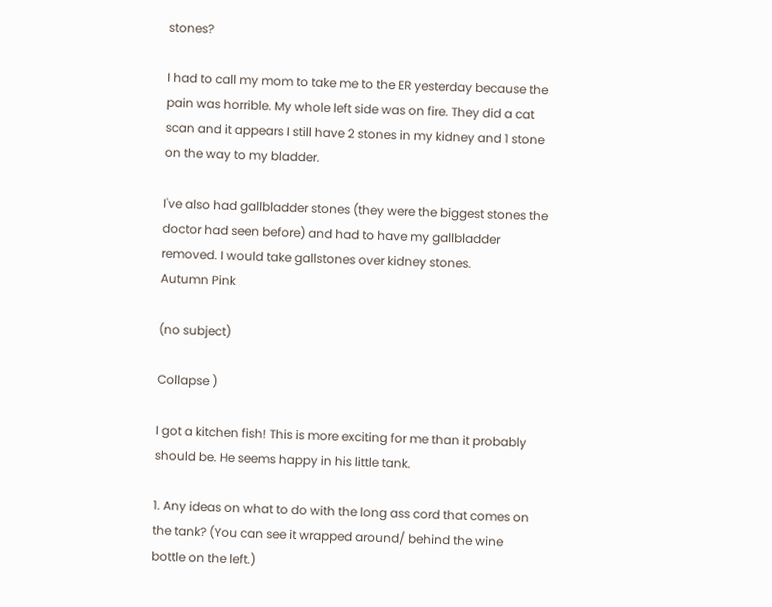stones?

I had to call my mom to take me to the ER yesterday because the pain was horrible. My whole left side was on fire. They did a cat scan and it appears I still have 2 stones in my kidney and 1 stone on the way to my bladder.

I've also had gallbladder stones (they were the biggest stones the doctor had seen before) and had to have my gallbladder removed. I would take gallstones over kidney stones.
Autumn Pink

(no subject)

Collapse )

I got a kitchen fish! This is more exciting for me than it probably should be. He seems happy in his little tank.

1. Any ideas on what to do with the long ass cord that comes on the tank? (You can see it wrapped around/ behind the wine bottle on the left.)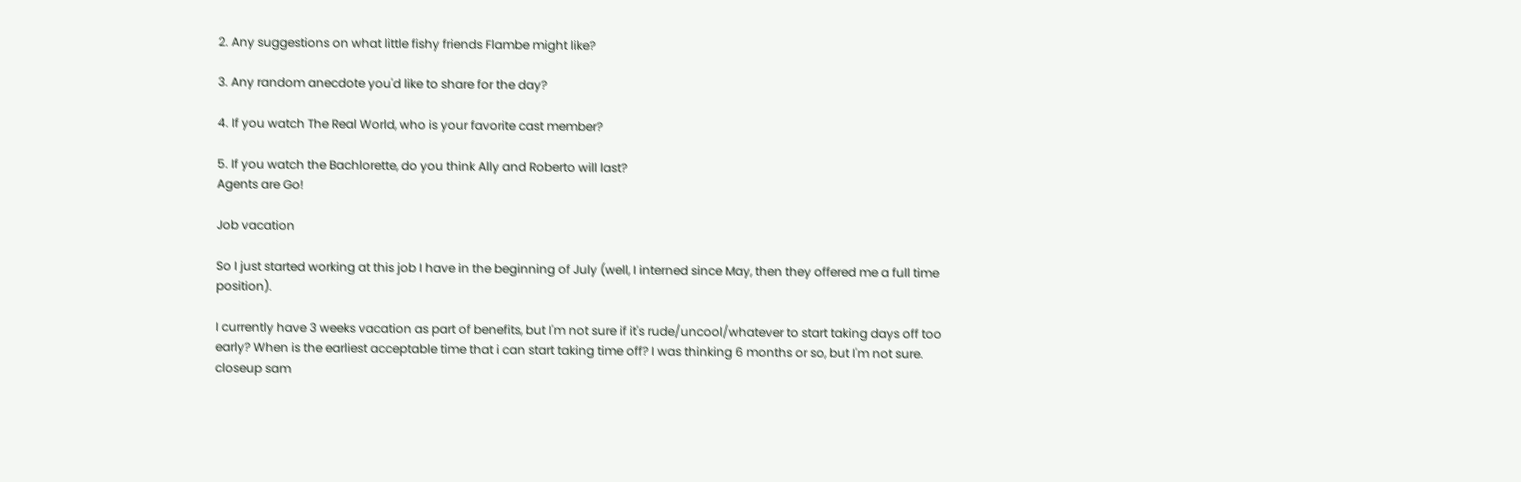2. Any suggestions on what little fishy friends Flambe might like?

3. Any random anecdote you'd like to share for the day?

4. If you watch The Real World, who is your favorite cast member?

5. If you watch the Bachlorette, do you think Ally and Roberto will last?
Agents are Go!

Job vacation

So I just started working at this job I have in the beginning of July (well, I interned since May, then they offered me a full time position).

I currently have 3 weeks vacation as part of benefits, but I'm not sure if it's rude/uncool/whatever to start taking days off too early? When is the earliest acceptable time that i can start taking time off? I was thinking 6 months or so, but I'm not sure.
closeup sam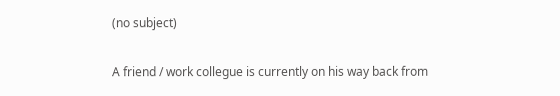(no subject)

A friend / work collegue is currently on his way back from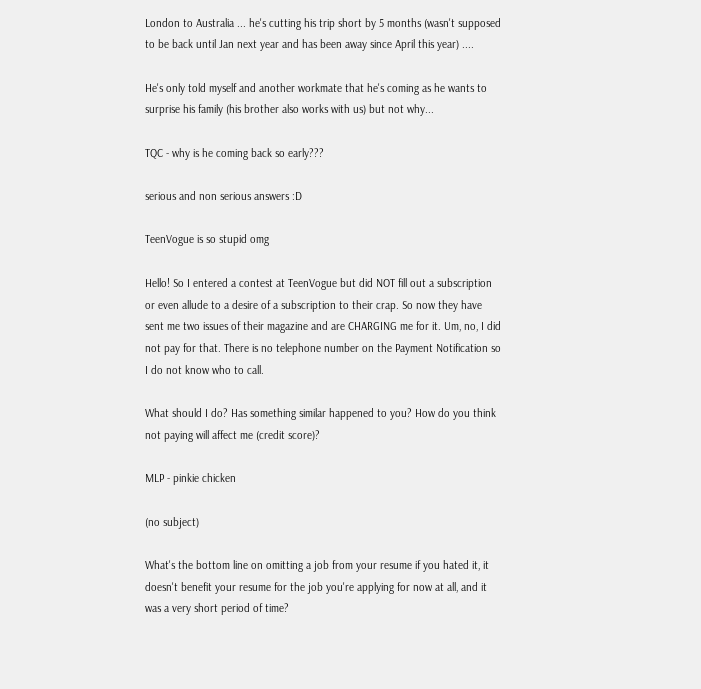London to Australia ... he's cutting his trip short by 5 months (wasn't supposed to be back until Jan next year and has been away since April this year) ....

He's only told myself and another workmate that he's coming as he wants to surprise his family (his brother also works with us) but not why...

TQC - why is he coming back so early???

serious and non serious answers :D

TeenVogue is so stupid omg

Hello! So I entered a contest at TeenVogue but did NOT fill out a subscription or even allude to a desire of a subscription to their crap. So now they have sent me two issues of their magazine and are CHARGING me for it. Um, no, I did not pay for that. There is no telephone number on the Payment Notification so I do not know who to call.

What should I do? Has something similar happened to you? How do you think not paying will affect me (credit score)?

MLP - pinkie chicken

(no subject)

What's the bottom line on omitting a job from your resume if you hated it, it doesn't benefit your resume for the job you're applying for now at all, and it was a very short period of time?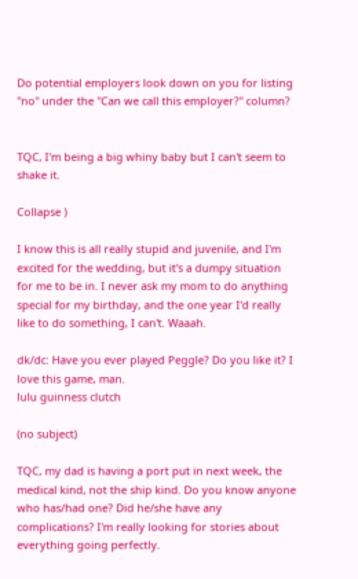Do potential employers look down on you for listing "no" under the "Can we call this employer?" column?


TQC, I'm being a big whiny baby but I can't seem to shake it.

Collapse )

I know this is all really stupid and juvenile, and I'm excited for the wedding, but it's a dumpy situation for me to be in. I never ask my mom to do anything special for my birthday, and the one year I'd really like to do something, I can't. Waaah.

dk/dc: Have you ever played Peggle? Do you like it? I love this game, man.
lulu guinness clutch

(no subject)

TQC, my dad is having a port put in next week, the medical kind, not the ship kind. Do you know anyone who has/had one? Did he/she have any complications? I'm really looking for stories about everything going perfectly.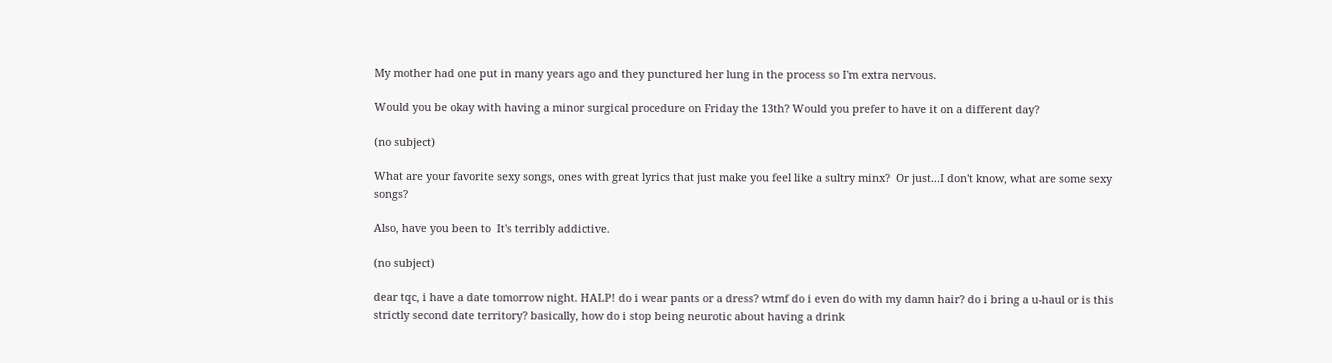My mother had one put in many years ago and they punctured her lung in the process so I'm extra nervous.

Would you be okay with having a minor surgical procedure on Friday the 13th? Would you prefer to have it on a different day?

(no subject)

What are your favorite sexy songs, ones with great lyrics that just make you feel like a sultry minx?  Or just...I don't know, what are some sexy songs?

Also, have you been to  It's terribly addictive.

(no subject)

dear tqc, i have a date tomorrow night. HALP! do i wear pants or a dress? wtmf do i even do with my damn hair? do i bring a u-haul or is this strictly second date territory? basically, how do i stop being neurotic about having a drink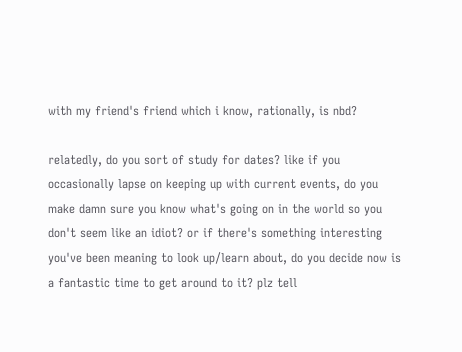with my friend's friend which i know, rationally, is nbd?

relatedly, do you sort of study for dates? like if you occasionally lapse on keeping up with current events, do you make damn sure you know what's going on in the world so you don't seem like an idiot? or if there's something interesting you've been meaning to look up/learn about, do you decide now is a fantastic time to get around to it? plz tell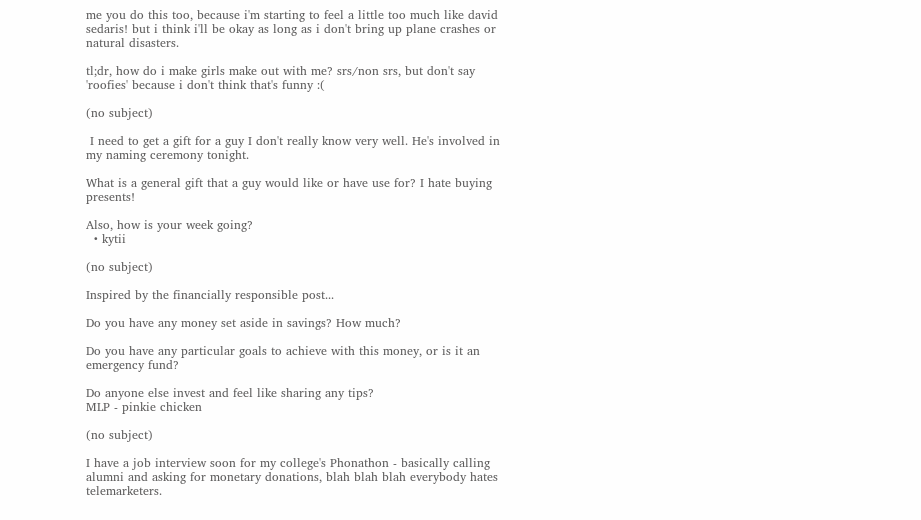me you do this too, because i'm starting to feel a little too much like david sedaris! but i think i'll be okay as long as i don't bring up plane crashes or natural disasters.

tl;dr, how do i make girls make out with me? srs/non srs, but don't say 'roofies' because i don't think that's funny :(

(no subject)

 I need to get a gift for a guy I don't really know very well. He's involved in my naming ceremony tonight.

What is a general gift that a guy would like or have use for? I hate buying presents!

Also, how is your week going?
  • kytii

(no subject)

Inspired by the financially responsible post...

Do you have any money set aside in savings? How much?

Do you have any particular goals to achieve with this money, or is it an emergency fund?

Do anyone else invest and feel like sharing any tips?
MLP - pinkie chicken

(no subject)

I have a job interview soon for my college's Phonathon - basically calling alumni and asking for monetary donations, blah blah blah everybody hates telemarketers.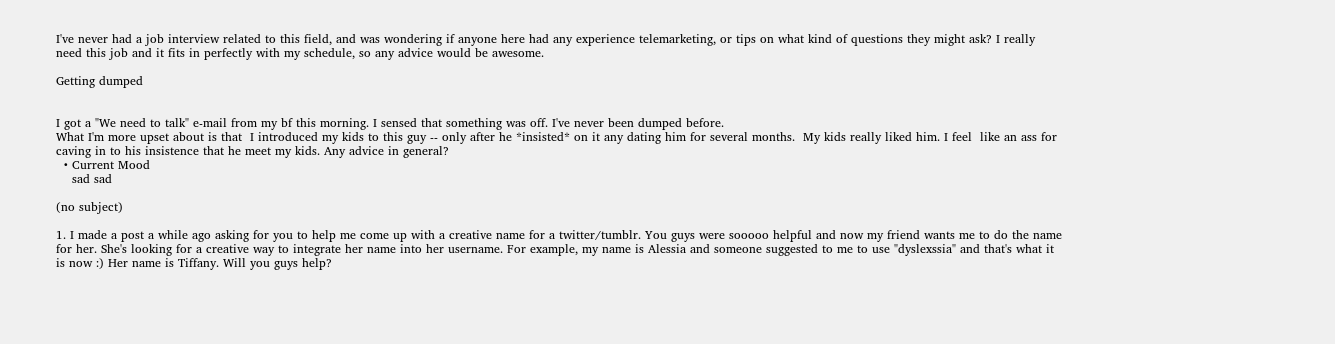I've never had a job interview related to this field, and was wondering if anyone here had any experience telemarketing, or tips on what kind of questions they might ask? I really need this job and it fits in perfectly with my schedule, so any advice would be awesome.

Getting dumped


I got a "We need to talk" e-mail from my bf this morning. I sensed that something was off. I've never been dumped before.
What I'm more upset about is that  I introduced my kids to this guy -- only after he *insisted* on it any dating him for several months.  My kids really liked him. I feel  like an ass for caving in to his insistence that he meet my kids. Any advice in general?
  • Current Mood
    sad sad

(no subject)

1. I made a post a while ago asking for you to help me come up with a creative name for a twitter/tumblr. You guys were sooooo helpful and now my friend wants me to do the name for her. She's looking for a creative way to integrate her name into her username. For example, my name is Alessia and someone suggested to me to use "dyslexssia" and that's what it is now :) Her name is Tiffany. Will you guys help?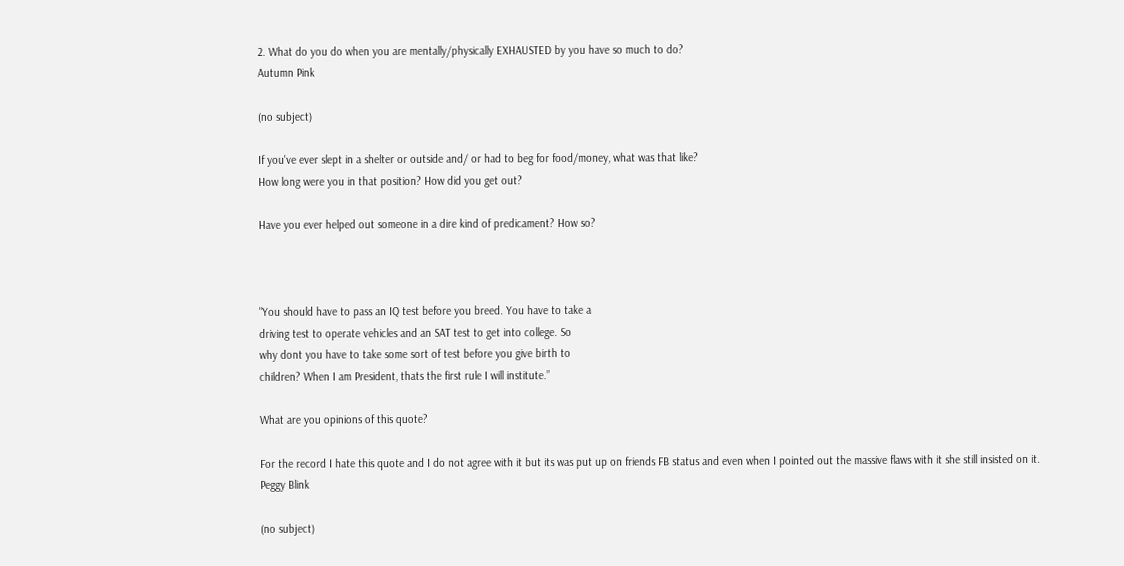2. What do you do when you are mentally/physically EXHAUSTED by you have so much to do?
Autumn Pink

(no subject)

If you've ever slept in a shelter or outside and/ or had to beg for food/money, what was that like?
How long were you in that position? How did you get out?

Have you ever helped out someone in a dire kind of predicament? How so?



"You should have to pass an IQ test before you breed. You have to take a
driving test to operate vehicles and an SAT test to get into college. So
why dont you have to take some sort of test before you give birth to
children? When I am President, thats the first rule I will institute.”

What are you opinions of this quote?

For the record I hate this quote and I do not agree with it but its was put up on friends FB status and even when I pointed out the massive flaws with it she still insisted on it.
Peggy Blink

(no subject)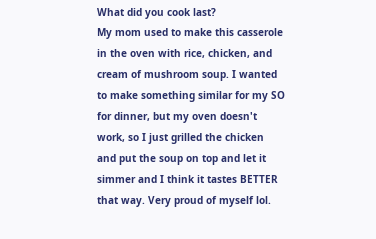What did you cook last?
My mom used to make this casserole in the oven with rice, chicken, and cream of mushroom soup. I wanted to make something similar for my SO for dinner, but my oven doesn't work, so I just grilled the chicken and put the soup on top and let it simmer and I think it tastes BETTER that way. Very proud of myself lol.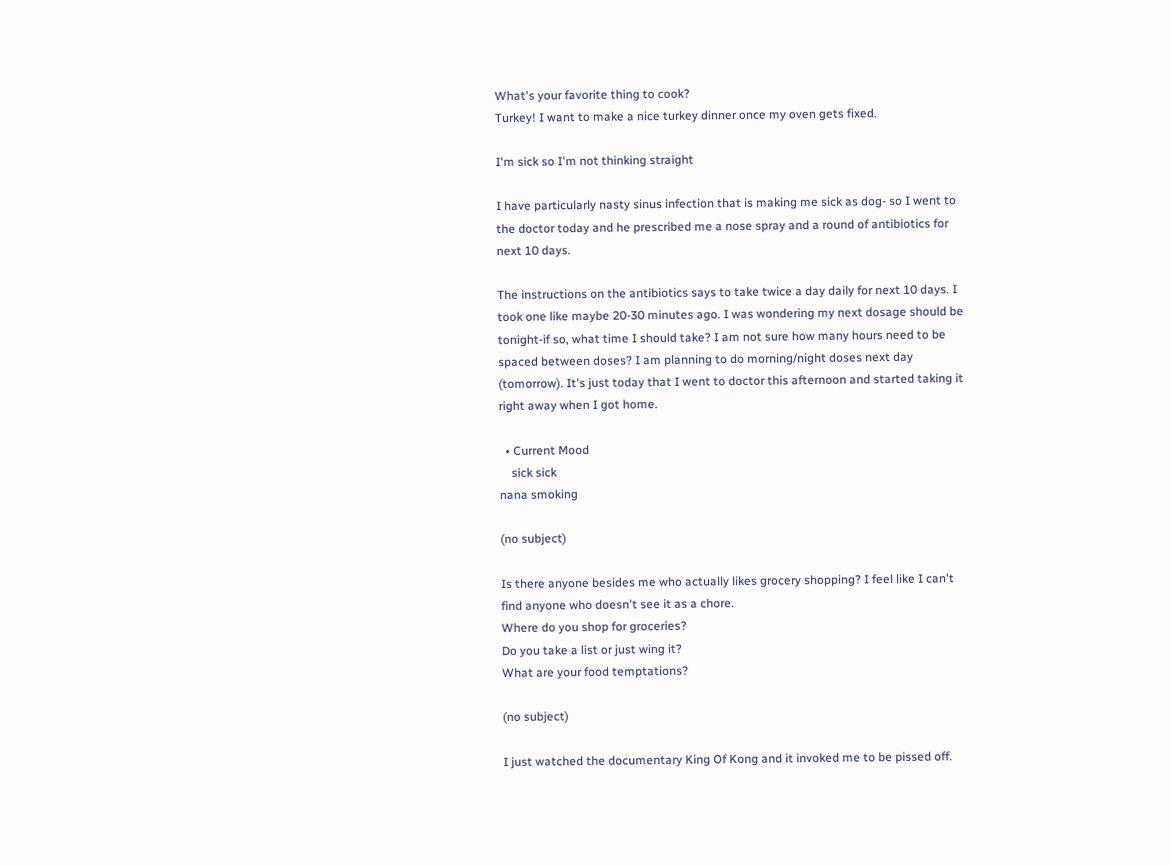What's your favorite thing to cook?
Turkey! I want to make a nice turkey dinner once my oven gets fixed.

I'm sick so I'm not thinking straight

I have particularly nasty sinus infection that is making me sick as dog- so I went to the doctor today and he prescribed me a nose spray and a round of antibiotics for next 10 days.

The instructions on the antibiotics says to take twice a day daily for next 10 days. I took one like maybe 20-30 minutes ago. I was wondering my next dosage should be tonight-if so, what time I should take? I am not sure how many hours need to be spaced between doses? I am planning to do morning/night doses next day (tomorrow). It's just today that I went to doctor this afternoon and started taking it right away when I got home.

  • Current Mood
    sick sick
nana smoking

(no subject)

Is there anyone besides me who actually likes grocery shopping? I feel like I can't find anyone who doesn't see it as a chore.
Where do you shop for groceries?
Do you take a list or just wing it?
What are your food temptations?

(no subject)

I just watched the documentary King Of Kong and it invoked me to be pissed off.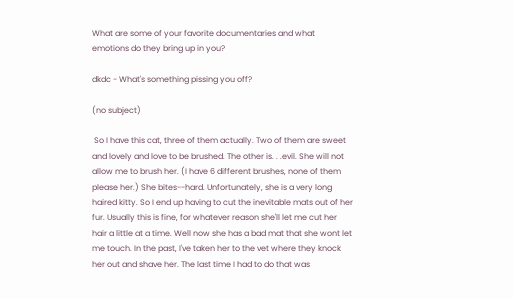What are some of your favorite documentaries and what emotions do they bring up in you?

dkdc - What's something pissing you off?

(no subject)

 So I have this cat, three of them actually. Two of them are sweet and lovely and love to be brushed. The other is. . .evil. She will not allow me to brush her. (I have 6 different brushes, none of them please her.) She bites--hard. Unfortunately, she is a very long haired kitty. So I end up having to cut the inevitable mats out of her fur. Usually this is fine, for whatever reason she'll let me cut her hair a little at a time. Well now she has a bad mat that she wont let me touch. In the past, I've taken her to the vet where they knock her out and shave her. The last time I had to do that was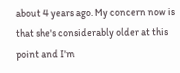about 4 years ago. My concern now is that she's considerably older at this point and I'm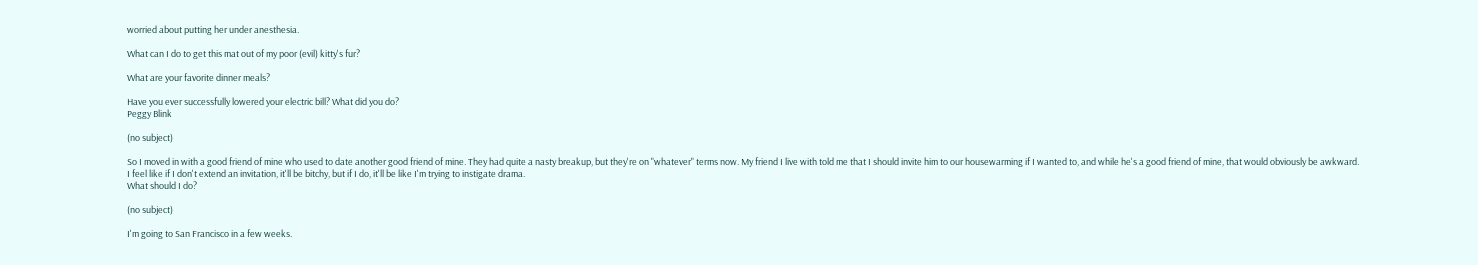worried about putting her under anesthesia.

What can I do to get this mat out of my poor (evil) kitty's fur?

What are your favorite dinner meals?

Have you ever successfully lowered your electric bill? What did you do?
Peggy Blink

(no subject)

So I moved in with a good friend of mine who used to date another good friend of mine. They had quite a nasty breakup, but they're on "whatever" terms now. My friend I live with told me that I should invite him to our housewarming if I wanted to, and while he's a good friend of mine, that would obviously be awkward.
I feel like if I don't extend an invitation, it'll be bitchy, but if I do, it'll be like I'm trying to instigate drama.
What should I do?

(no subject)

I'm going to San Francisco in a few weeks.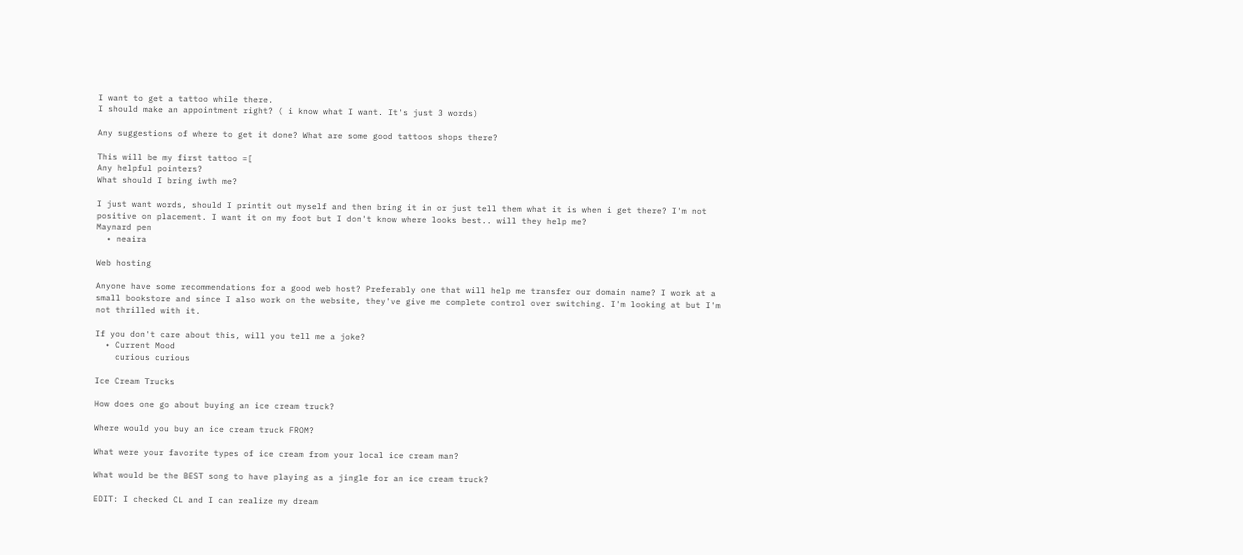I want to get a tattoo while there.
I should make an appointment right? ( i know what I want. It's just 3 words)

Any suggestions of where to get it done? What are some good tattoos shops there?

This will be my first tattoo =[
Any helpful pointers?
What should I bring iwth me?

I just want words, should I printit out myself and then bring it in or just tell them what it is when i get there? I'm not positive on placement. I want it on my foot but I don't know where looks best.. will they help me?
Maynard pen
  • neaira

Web hosting

Anyone have some recommendations for a good web host? Preferably one that will help me transfer our domain name? I work at a small bookstore and since I also work on the website, they've give me complete control over switching. I'm looking at but I'm not thrilled with it.

If you don't care about this, will you tell me a joke?
  • Current Mood
    curious curious

Ice Cream Trucks

How does one go about buying an ice cream truck?

Where would you buy an ice cream truck FROM?

What were your favorite types of ice cream from your local ice cream man?

What would be the BEST song to have playing as a jingle for an ice cream truck?

EDIT: I checked CL and I can realize my dream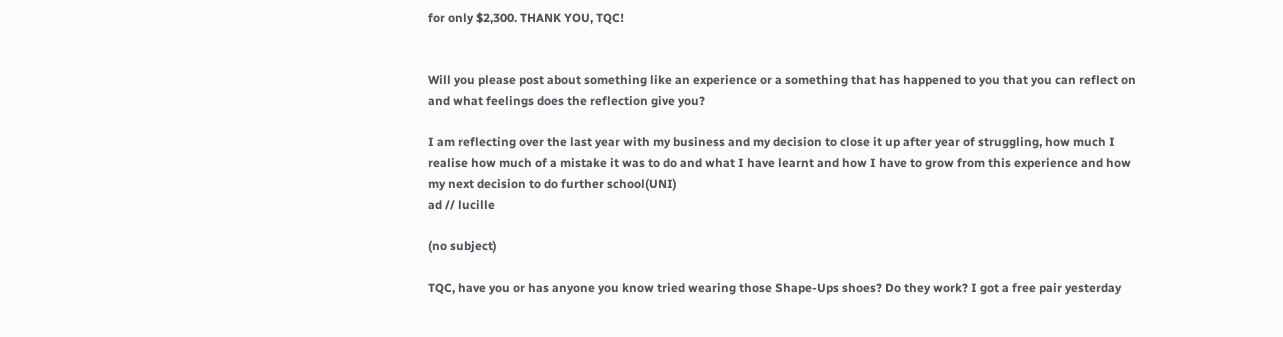for only $2,300. THANK YOU, TQC!


Will you please post about something like an experience or a something that has happened to you that you can reflect on and what feelings does the reflection give you?

I am reflecting over the last year with my business and my decision to close it up after year of struggling, how much I realise how much of a mistake it was to do and what I have learnt and how I have to grow from this experience and how my next decision to do further school(UNI)
ad // lucille

(no subject)

TQC, have you or has anyone you know tried wearing those Shape-Ups shoes? Do they work? I got a free pair yesterday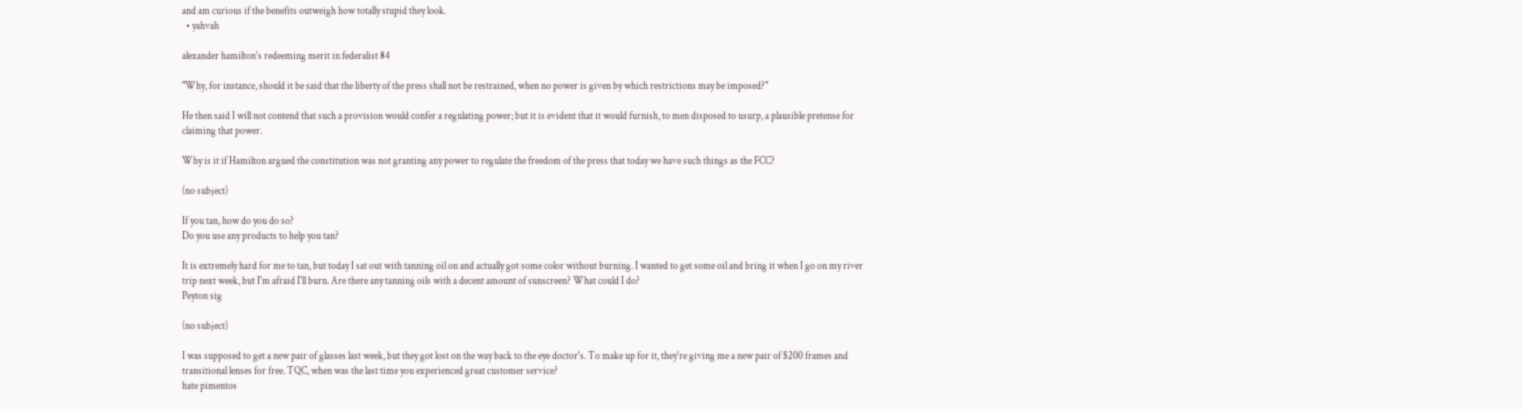and am curious if the benefits outweigh how totally stupid they look.
  • yahvah

alexander hamilton's redeeming merit in federalist 84

"Why, for instance, should it be said that the liberty of the press shall not be restrained, when no power is given by which restrictions may be imposed?"

He then said I will not contend that such a provision would confer a regulating power; but it is evident that it would furnish, to men disposed to usurp, a plausible pretense for claiming that power.

Why is it if Hamilton argued the constitution was not granting any power to regulate the freedom of the press that today we have such things as the FCC?

(no subject)

If you tan, how do you do so?
Do you use any products to help you tan?

It is extremely hard for me to tan, but today I sat out with tanning oil on and actually got some color without burning. I wanted to get some oil and bring it when I go on my river trip next week, but I'm afraid I'll burn. Are there any tanning oils with a decent amount of sunscreen? What could I do?
Peyton sig

(no subject)

I was supposed to get a new pair of glasses last week, but they got lost on the way back to the eye doctor's. To make up for it, they're giving me a new pair of $200 frames and transitional lenses for free. TQC, when was the last time you experienced great customer service?
hate pimentos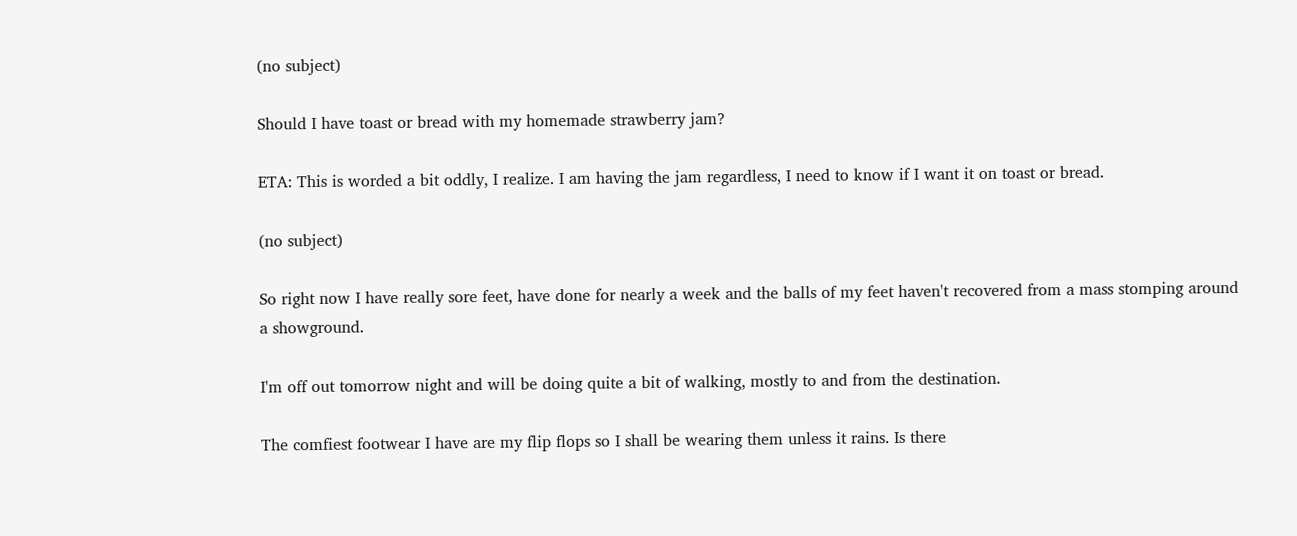(no subject)

Should I have toast or bread with my homemade strawberry jam?

ETA: This is worded a bit oddly, I realize. I am having the jam regardless, I need to know if I want it on toast or bread.

(no subject)

So right now I have really sore feet, have done for nearly a week and the balls of my feet haven't recovered from a mass stomping around a showground.

I'm off out tomorrow night and will be doing quite a bit of walking, mostly to and from the destination.

The comfiest footwear I have are my flip flops so I shall be wearing them unless it rains. Is there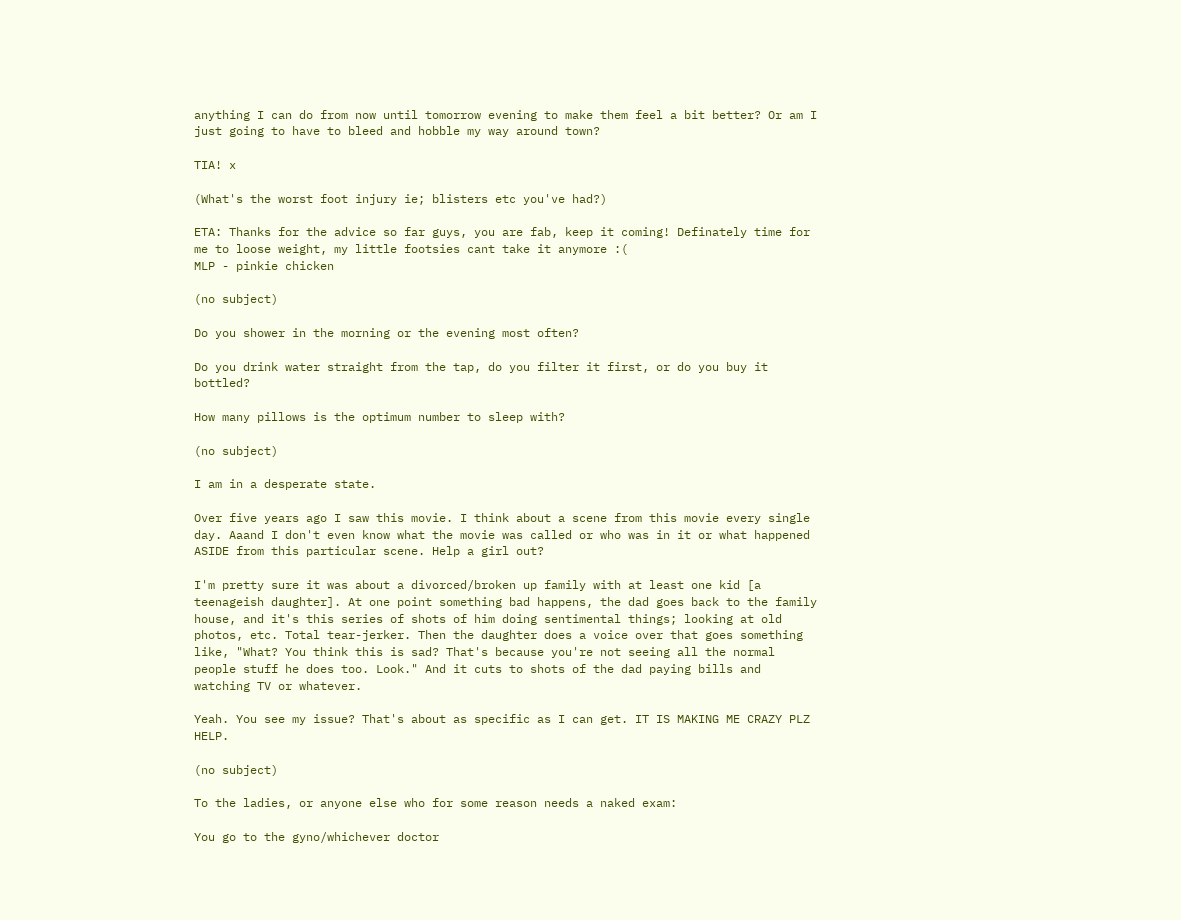anything I can do from now until tomorrow evening to make them feel a bit better? Or am I just going to have to bleed and hobble my way around town?

TIA! x

(What's the worst foot injury ie; blisters etc you've had?)

ETA: Thanks for the advice so far guys, you are fab, keep it coming! Definately time for me to loose weight, my little footsies cant take it anymore :(
MLP - pinkie chicken

(no subject)

Do you shower in the morning or the evening most often?

Do you drink water straight from the tap, do you filter it first, or do you buy it bottled?

How many pillows is the optimum number to sleep with?

(no subject)

I am in a desperate state.

Over five years ago I saw this movie. I think about a scene from this movie every single day. Aaand I don't even know what the movie was called or who was in it or what happened ASIDE from this particular scene. Help a girl out?

I'm pretty sure it was about a divorced/broken up family with at least one kid [a teenageish daughter]. At one point something bad happens, the dad goes back to the family house, and it's this series of shots of him doing sentimental things; looking at old photos, etc. Total tear-jerker. Then the daughter does a voice over that goes something like, "What? You think this is sad? That's because you're not seeing all the normal people stuff he does too. Look." And it cuts to shots of the dad paying bills and watching TV or whatever.

Yeah. You see my issue? That's about as specific as I can get. IT IS MAKING ME CRAZY PLZ HELP.

(no subject)

To the ladies, or anyone else who for some reason needs a naked exam:

You go to the gyno/whichever doctor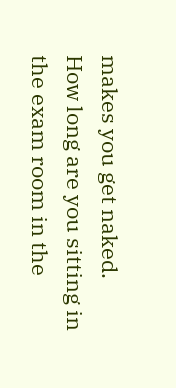makes you get naked.
How long are you sitting in the exam room in the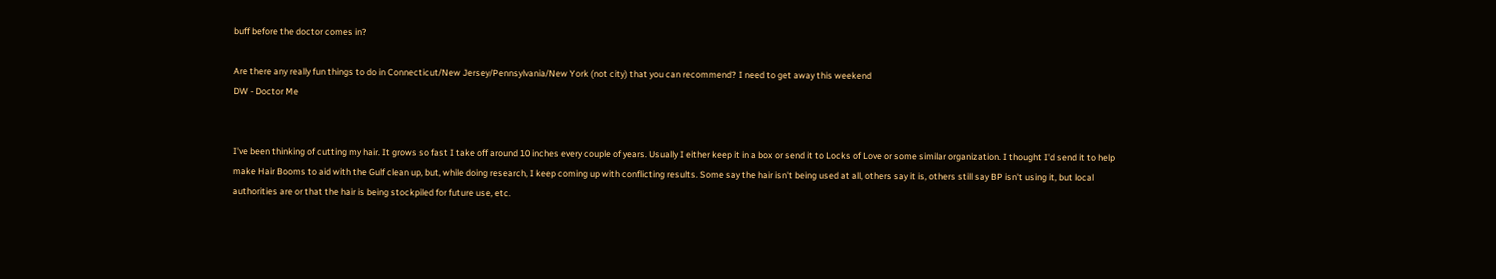buff before the doctor comes in?

Are there any really fun things to do in Connecticut/New Jersey/Pennsylvania/New York (not city) that you can recommend? I need to get away this weekend
DW - Doctor Me


I've been thinking of cutting my hair. It grows so fast I take off around 10 inches every couple of years. Usually I either keep it in a box or send it to Locks of Love or some similar organization. I thought I'd send it to help make Hair Booms to aid with the Gulf clean up, but, while doing research, I keep coming up with conflicting results. Some say the hair isn't being used at all, others say it is, others still say BP isn't using it, but local authorities are or that the hair is being stockpiled for future use, etc.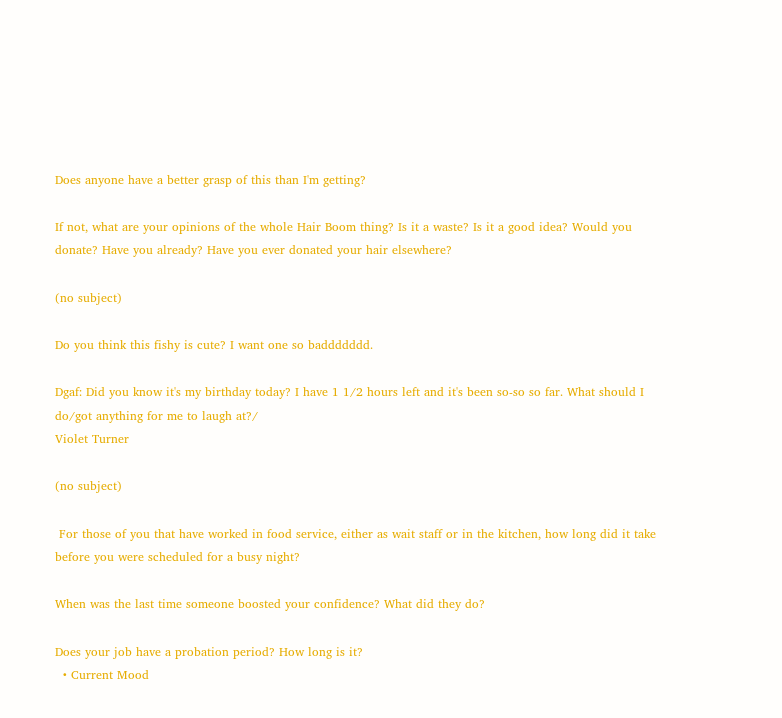Does anyone have a better grasp of this than I'm getting?

If not, what are your opinions of the whole Hair Boom thing? Is it a waste? Is it a good idea? Would you donate? Have you already? Have you ever donated your hair elsewhere?

(no subject)

Do you think this fishy is cute? I want one so baddddddd.

Dgaf: Did you know it's my birthday today? I have 1 1/2 hours left and it's been so-so so far. What should I do/got anything for me to laugh at?/
Violet Turner

(no subject)

 For those of you that have worked in food service, either as wait staff or in the kitchen, how long did it take before you were scheduled for a busy night?

When was the last time someone boosted your confidence? What did they do?

Does your job have a probation period? How long is it?
  • Current Mood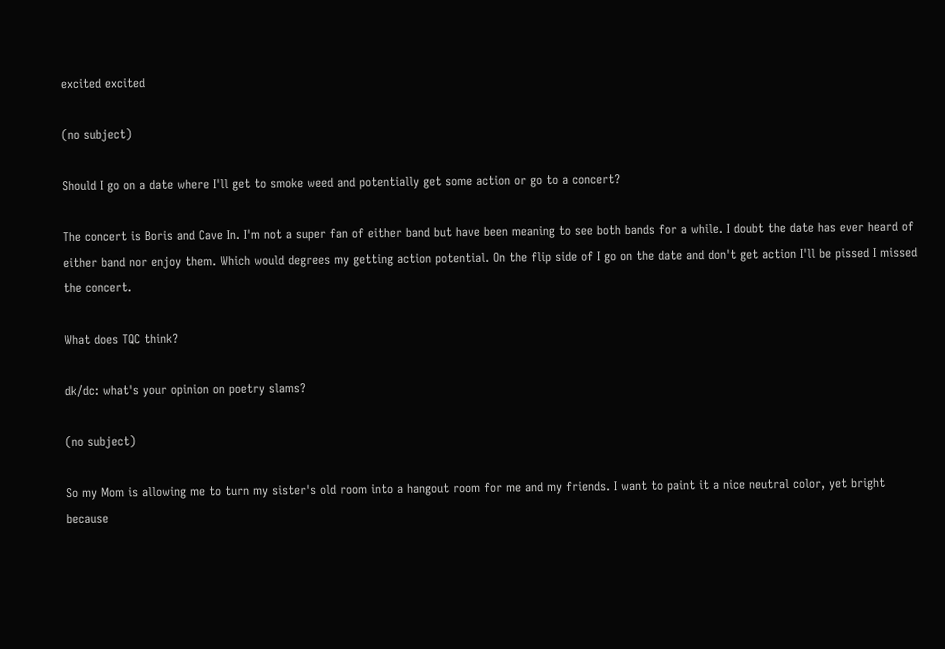excited excited

(no subject)

Should I go on a date where I'll get to smoke weed and potentially get some action or go to a concert?

The concert is Boris and Cave In. I'm not a super fan of either band but have been meaning to see both bands for a while. I doubt the date has ever heard of either band nor enjoy them. Which would degrees my getting action potential. On the flip side of I go on the date and don't get action I'll be pissed I missed the concert.

What does TQC think?

dk/dc: what's your opinion on poetry slams?

(no subject)

So my Mom is allowing me to turn my sister's old room into a hangout room for me and my friends. I want to paint it a nice neutral color, yet bright because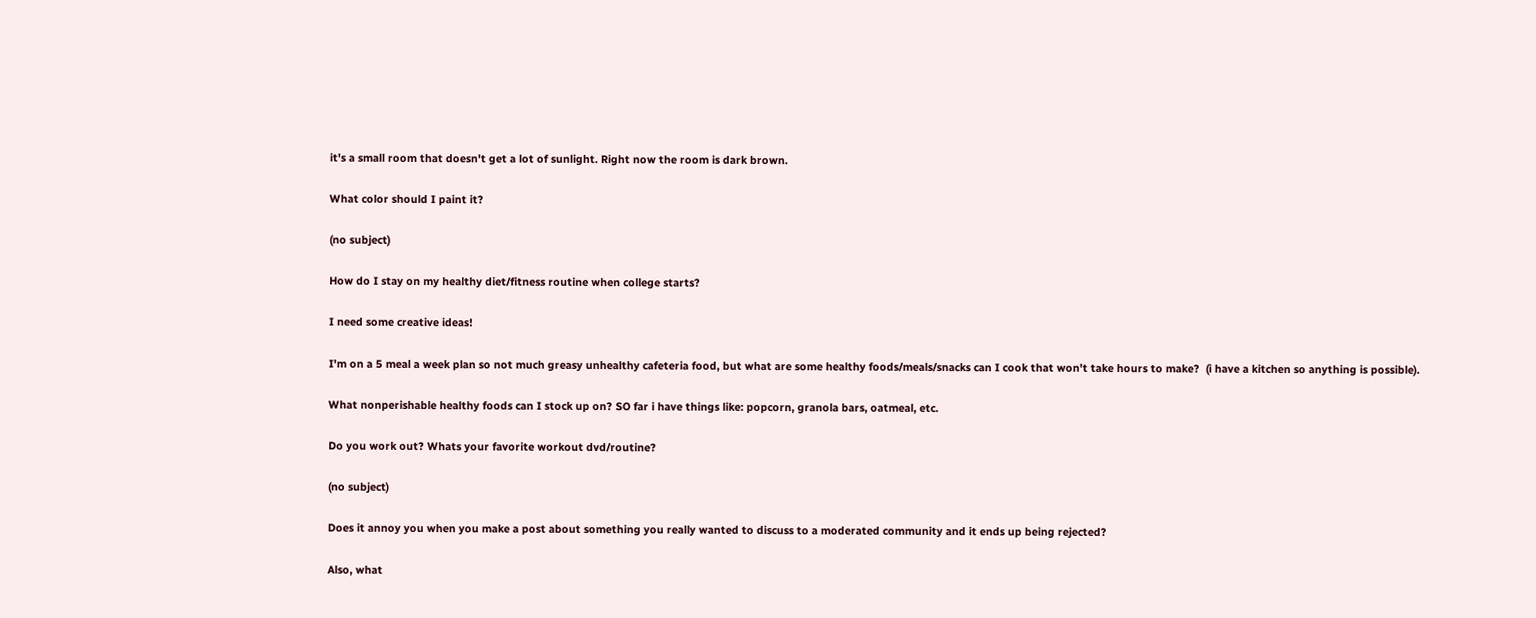it's a small room that doesn't get a lot of sunlight. Right now the room is dark brown.

What color should I paint it?

(no subject)

How do I stay on my healthy diet/fitness routine when college starts?

I need some creative ideas!

I'm on a 5 meal a week plan so not much greasy unhealthy cafeteria food, but what are some healthy foods/meals/snacks can I cook that won't take hours to make?  (i have a kitchen so anything is possible).

What nonperishable healthy foods can I stock up on? SO far i have things like: popcorn, granola bars, oatmeal, etc.

Do you work out? Whats your favorite workout dvd/routine?

(no subject)

Does it annoy you when you make a post about something you really wanted to discuss to a moderated community and it ends up being rejected?

Also, what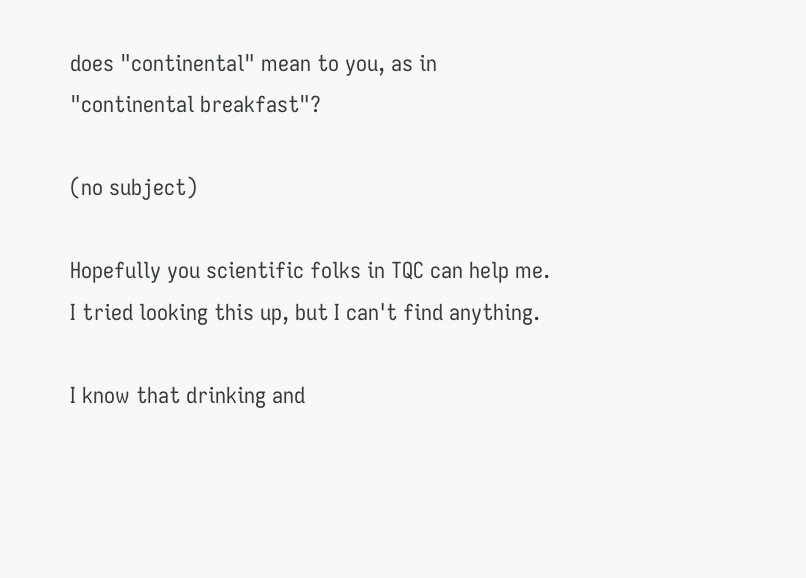does "continental" mean to you, as in "continental breakfast"?

(no subject)

Hopefully you scientific folks in TQC can help me. I tried looking this up, but I can't find anything.

I know that drinking and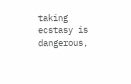taking ecstasy is dangerous,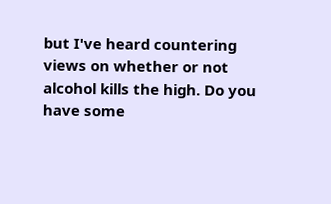but I've heard countering views on whether or not alcohol kills the high. Do you have some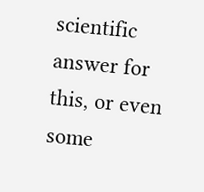scientific answer for this, or even some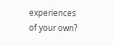experiences of your own?